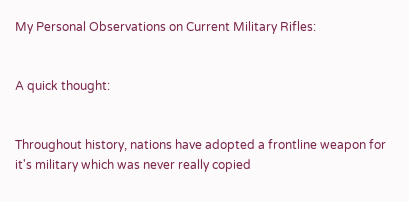My Personal Observations on Current Military Rifles:


A quick thought:


Throughout history, nations have adopted a frontline weapon for it's military which was never really copied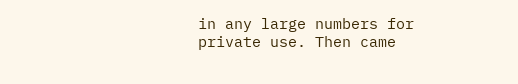in any large numbers for private use. Then came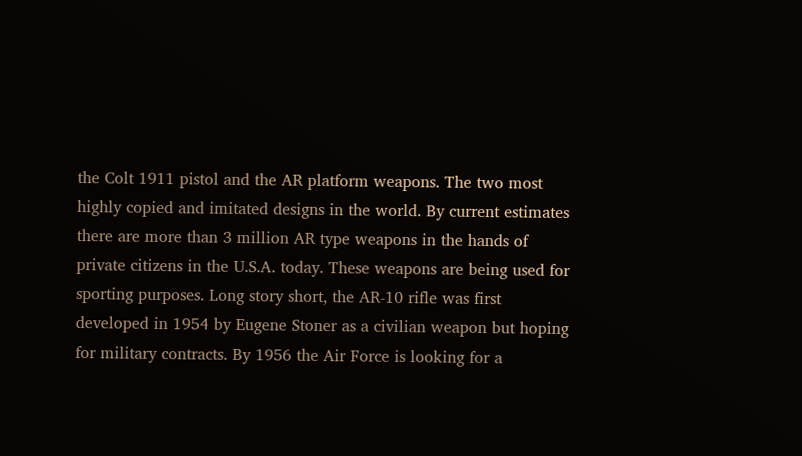the Colt 1911 pistol and the AR platform weapons. The two most highly copied and imitated designs in the world. By current estimates there are more than 3 million AR type weapons in the hands of private citizens in the U.S.A. today. These weapons are being used for sporting purposes. Long story short, the AR-10 rifle was first developed in 1954 by Eugene Stoner as a civilian weapon but hoping for military contracts. By 1956 the Air Force is looking for a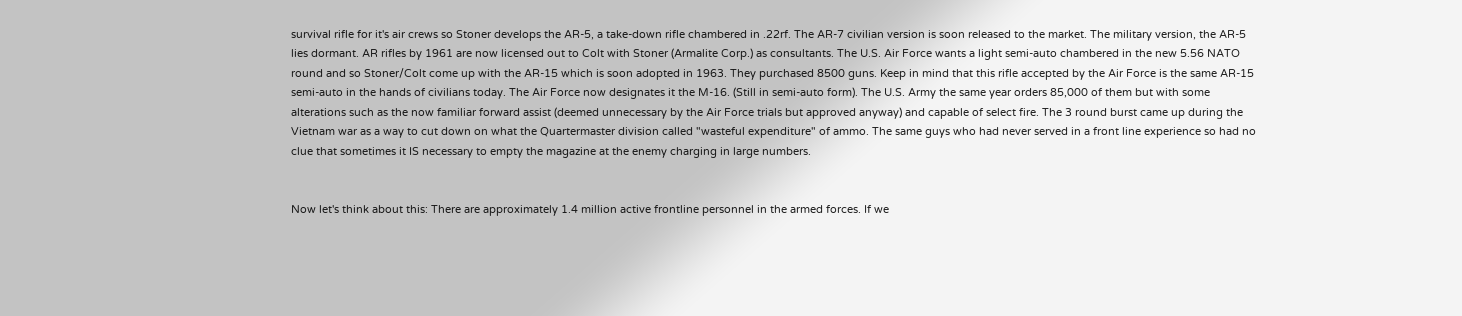survival rifle for it's air crews so Stoner develops the AR-5, a take-down rifle chambered in .22rf. The AR-7 civilian version is soon released to the market. The military version, the AR-5 lies dormant. AR rifles by 1961 are now licensed out to Colt with Stoner (Armalite Corp.) as consultants. The U.S. Air Force wants a light semi-auto chambered in the new 5.56 NATO round and so Stoner/Colt come up with the AR-15 which is soon adopted in 1963. They purchased 8500 guns. Keep in mind that this rifle accepted by the Air Force is the same AR-15 semi-auto in the hands of civilians today. The Air Force now designates it the M-16. (Still in semi-auto form). The U.S. Army the same year orders 85,000 of them but with some alterations such as the now familiar forward assist (deemed unnecessary by the Air Force trials but approved anyway) and capable of select fire. The 3 round burst came up during the Vietnam war as a way to cut down on what the Quartermaster division called "wasteful expenditure" of ammo. The same guys who had never served in a front line experience so had no clue that sometimes it IS necessary to empty the magazine at the enemy charging in large numbers.


Now let's think about this: There are approximately 1.4 million active frontline personnel in the armed forces. If we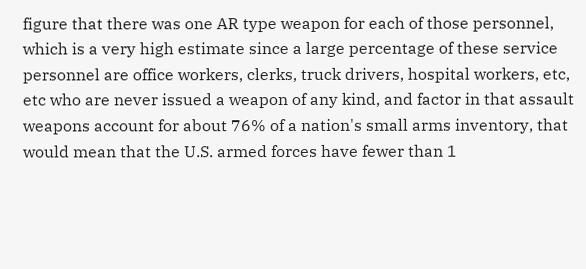figure that there was one AR type weapon for each of those personnel, which is a very high estimate since a large percentage of these service personnel are office workers, clerks, truck drivers, hospital workers, etc, etc who are never issued a weapon of any kind, and factor in that assault weapons account for about 76% of a nation's small arms inventory, that would mean that the U.S. armed forces have fewer than 1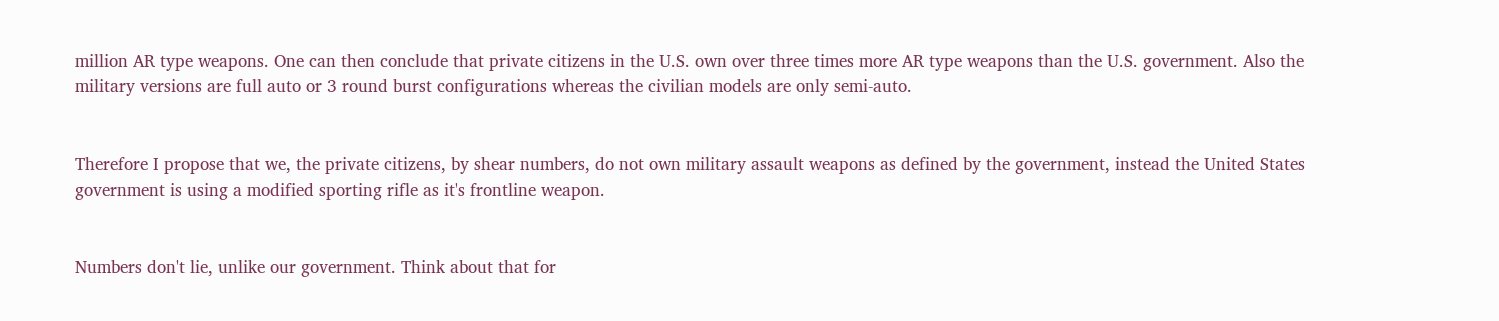million AR type weapons. One can then conclude that private citizens in the U.S. own over three times more AR type weapons than the U.S. government. Also the military versions are full auto or 3 round burst configurations whereas the civilian models are only semi-auto.


Therefore I propose that we, the private citizens, by shear numbers, do not own military assault weapons as defined by the government, instead the United States government is using a modified sporting rifle as it's frontline weapon.


Numbers don't lie, unlike our government. Think about that for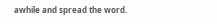awhile and spread the word.